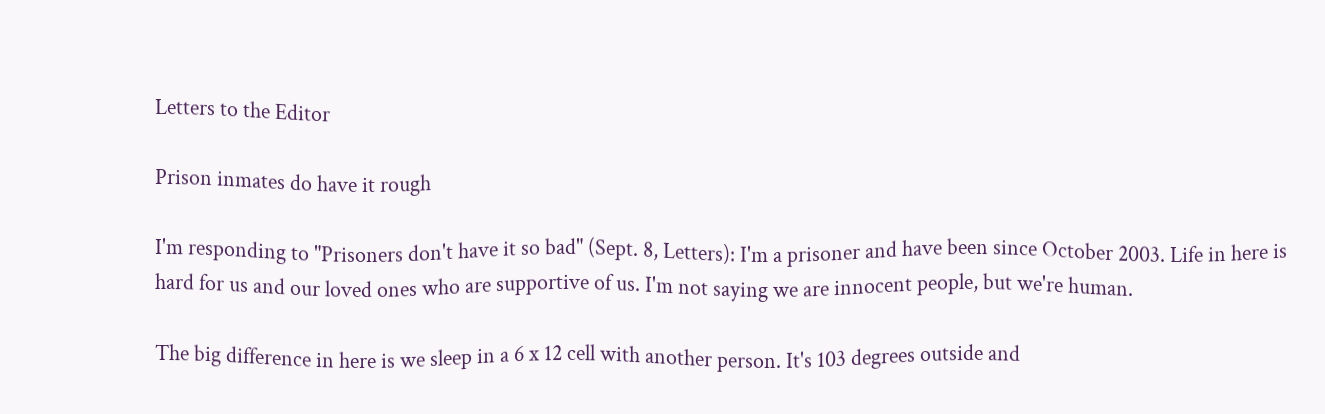Letters to the Editor

Prison inmates do have it rough

I'm responding to "Prisoners don't have it so bad" (Sept. 8, Letters): I'm a prisoner and have been since October 2003. Life in here is hard for us and our loved ones who are supportive of us. I'm not saying we are innocent people, but we're human.

The big difference in here is we sleep in a 6 x 12 cell with another person. It's 103 degrees outside and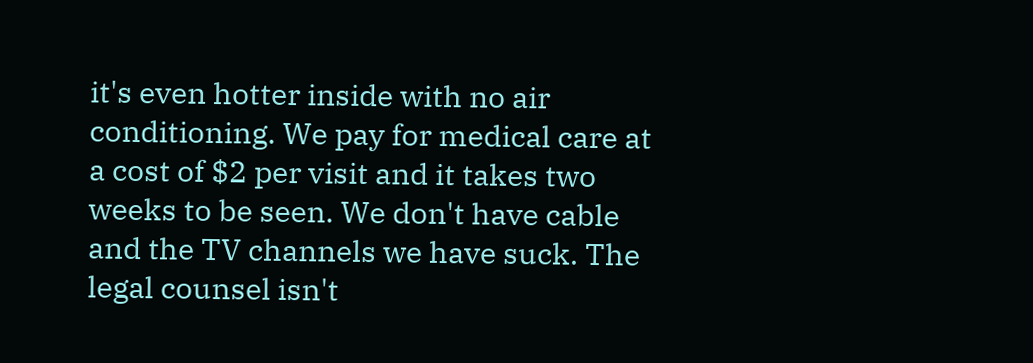it's even hotter inside with no air conditioning. We pay for medical care at a cost of $2 per visit and it takes two weeks to be seen. We don't have cable and the TV channels we have suck. The legal counsel isn't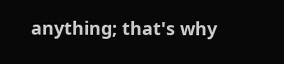anything; that's why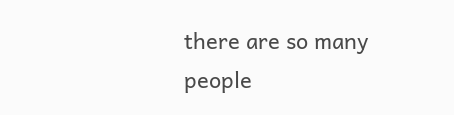there are so many people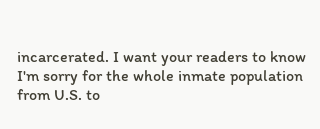incarcerated. I want your readers to know I'm sorry for the whole inmate population from U.S. to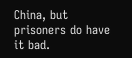China, but prisoners do have it bad.